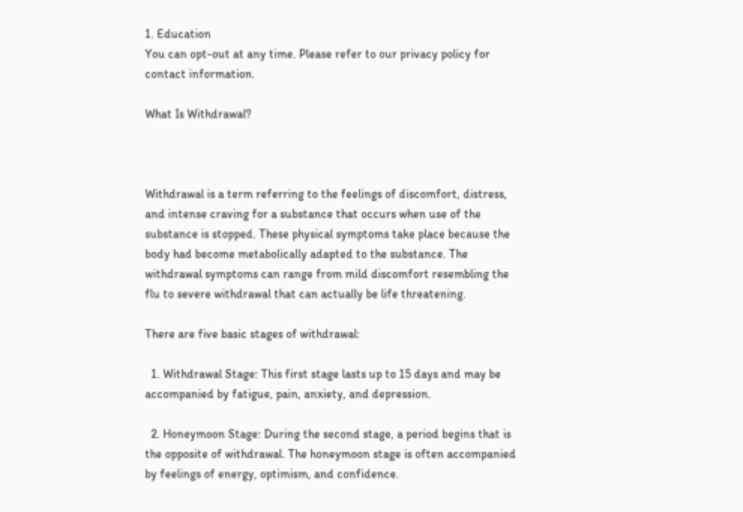1. Education
You can opt-out at any time. Please refer to our privacy policy for contact information.

What Is Withdrawal?



Withdrawal is a term referring to the feelings of discomfort, distress, and intense craving for a substance that occurs when use of the substance is stopped. These physical symptoms take place because the body had become metabolically adapted to the substance. The withdrawal symptoms can range from mild discomfort resembling the flu to severe withdrawal that can actually be life threatening.

There are five basic stages of withdrawal:

  1. Withdrawal Stage: This first stage lasts up to 15 days and may be accompanied by fatigue, pain, anxiety, and depression.

  2. Honeymoon Stage: During the second stage, a period begins that is the opposite of withdrawal. The honeymoon stage is often accompanied by feelings of energy, optimism, and confidence.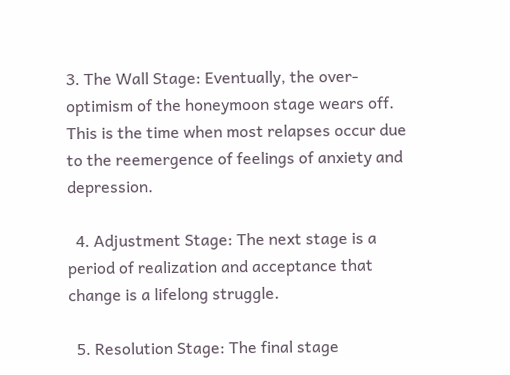3. The Wall Stage: Eventually, the over-optimism of the honeymoon stage wears off. This is the time when most relapses occur due to the reemergence of feelings of anxiety and depression.

  4. Adjustment Stage: The next stage is a period of realization and acceptance that change is a lifelong struggle.

  5. Resolution Stage: The final stage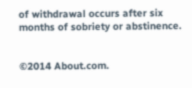of withdrawal occurs after six months of sobriety or abstinence.


©2014 About.com.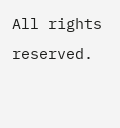All rights reserved.